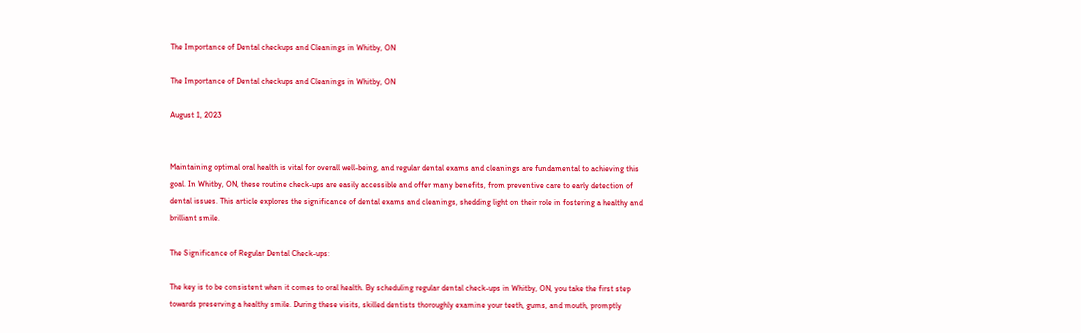The Importance of Dental checkups and Cleanings in Whitby, ON

The Importance of Dental checkups and Cleanings in Whitby, ON

August 1, 2023


Maintaining optimal oral health is vital for overall well-being, and regular dental exams and cleanings are fundamental to achieving this goal. In Whitby, ON, these routine check-ups are easily accessible and offer many benefits, from preventive care to early detection of dental issues. This article explores the significance of dental exams and cleanings, shedding light on their role in fostering a healthy and brilliant smile.

The Significance of Regular Dental Check-ups:

The key is to be consistent when it comes to oral health. By scheduling regular dental check-ups in Whitby, ON, you take the first step towards preserving a healthy smile. During these visits, skilled dentists thoroughly examine your teeth, gums, and mouth, promptly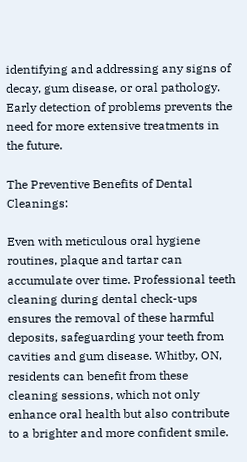identifying and addressing any signs of decay, gum disease, or oral pathology. Early detection of problems prevents the need for more extensive treatments in the future.

The Preventive Benefits of Dental Cleanings:

Even with meticulous oral hygiene routines, plaque and tartar can accumulate over time. Professional teeth cleaning during dental check-ups ensures the removal of these harmful deposits, safeguarding your teeth from cavities and gum disease. Whitby, ON, residents can benefit from these cleaning sessions, which not only enhance oral health but also contribute to a brighter and more confident smile.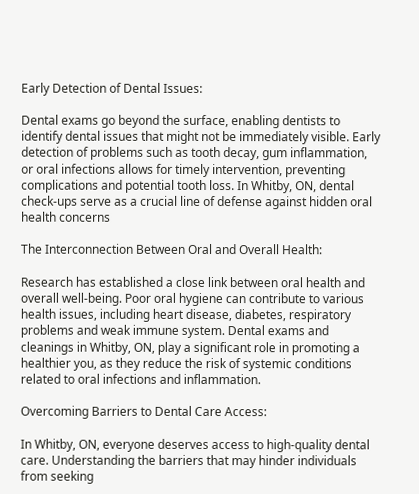Early Detection of Dental Issues:

Dental exams go beyond the surface, enabling dentists to identify dental issues that might not be immediately visible. Early detection of problems such as tooth decay, gum inflammation, or oral infections allows for timely intervention, preventing complications and potential tooth loss. In Whitby, ON, dental check-ups serve as a crucial line of defense against hidden oral health concerns

The Interconnection Between Oral and Overall Health:

Research has established a close link between oral health and overall well-being. Poor oral hygiene can contribute to various health issues, including heart disease, diabetes, respiratory problems and weak immune system. Dental exams and cleanings in Whitby, ON, play a significant role in promoting a healthier you, as they reduce the risk of systemic conditions related to oral infections and inflammation.

Overcoming Barriers to Dental Care Access:

In Whitby, ON, everyone deserves access to high-quality dental care. Understanding the barriers that may hinder individuals from seeking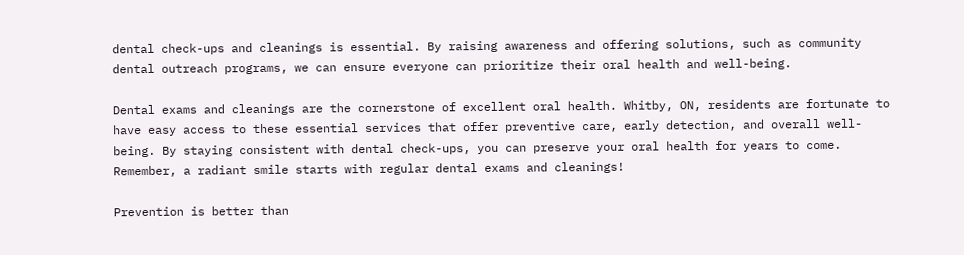dental check-ups and cleanings is essential. By raising awareness and offering solutions, such as community dental outreach programs, we can ensure everyone can prioritize their oral health and well-being.

Dental exams and cleanings are the cornerstone of excellent oral health. Whitby, ON, residents are fortunate to have easy access to these essential services that offer preventive care, early detection, and overall well-being. By staying consistent with dental check-ups, you can preserve your oral health for years to come. Remember, a radiant smile starts with regular dental exams and cleanings!

Prevention is better than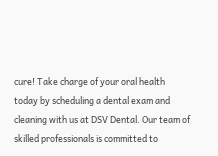cure! Take charge of your oral health today by scheduling a dental exam and cleaning with us at DSV Dental. Our team of skilled professionals is committed to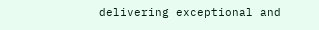delivering exceptional and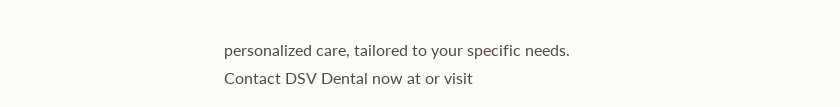personalized care, tailored to your specific needs. Contact DSV Dental now at or visit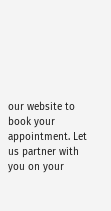our website to book your appointment. Let us partner with you on your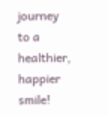journey to a healthier, happier smile!